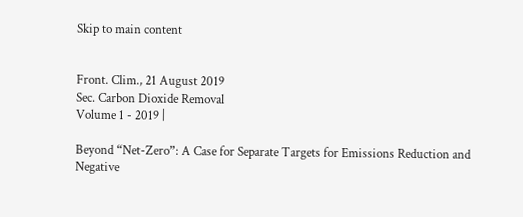Skip to main content


Front. Clim., 21 August 2019
Sec. Carbon Dioxide Removal
Volume 1 - 2019 |

Beyond “Net-Zero”: A Case for Separate Targets for Emissions Reduction and Negative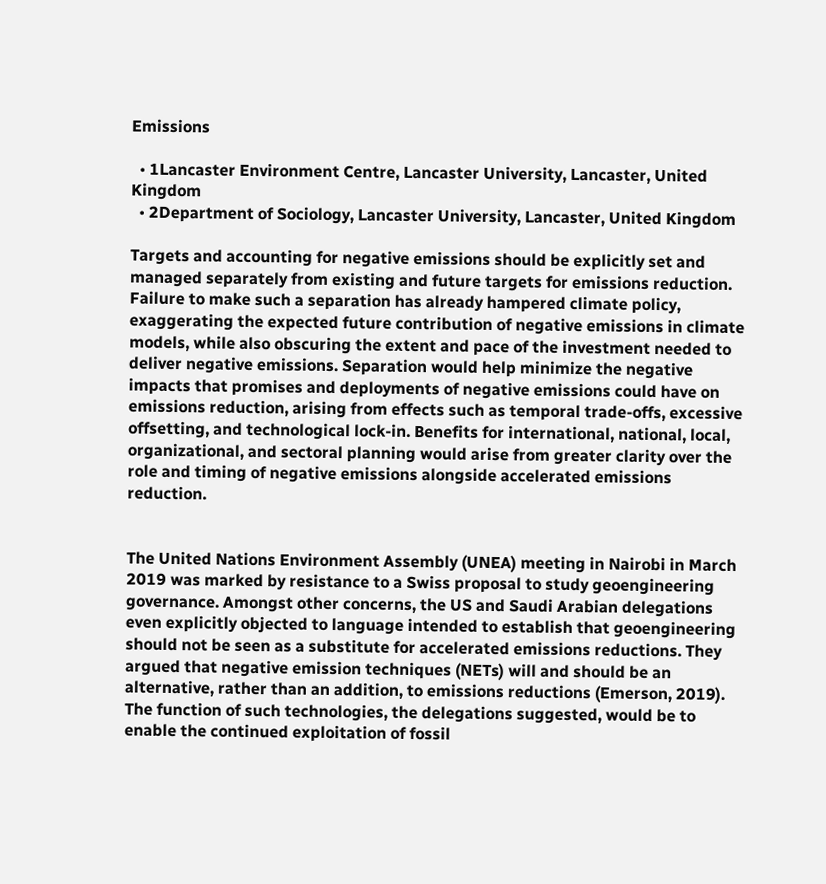Emissions

  • 1Lancaster Environment Centre, Lancaster University, Lancaster, United Kingdom
  • 2Department of Sociology, Lancaster University, Lancaster, United Kingdom

Targets and accounting for negative emissions should be explicitly set and managed separately from existing and future targets for emissions reduction. Failure to make such a separation has already hampered climate policy, exaggerating the expected future contribution of negative emissions in climate models, while also obscuring the extent and pace of the investment needed to deliver negative emissions. Separation would help minimize the negative impacts that promises and deployments of negative emissions could have on emissions reduction, arising from effects such as temporal trade-offs, excessive offsetting, and technological lock-in. Benefits for international, national, local, organizational, and sectoral planning would arise from greater clarity over the role and timing of negative emissions alongside accelerated emissions reduction.


The United Nations Environment Assembly (UNEA) meeting in Nairobi in March 2019 was marked by resistance to a Swiss proposal to study geoengineering governance. Amongst other concerns, the US and Saudi Arabian delegations even explicitly objected to language intended to establish that geoengineering should not be seen as a substitute for accelerated emissions reductions. They argued that negative emission techniques (NETs) will and should be an alternative, rather than an addition, to emissions reductions (Emerson, 2019). The function of such technologies, the delegations suggested, would be to enable the continued exploitation of fossil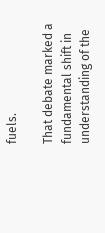fuels.

That debate marked a fundamental shift in understanding of the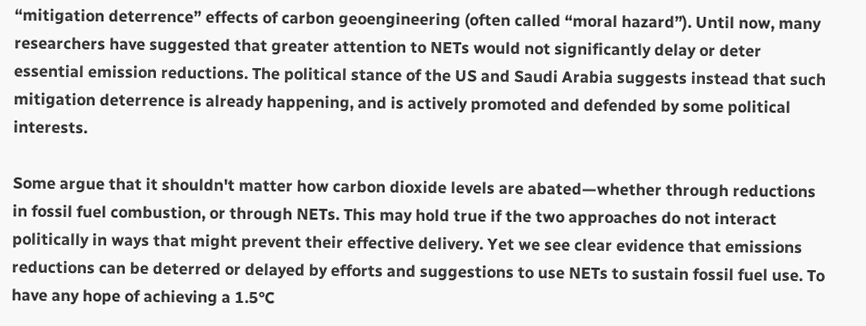“mitigation deterrence” effects of carbon geoengineering (often called “moral hazard”). Until now, many researchers have suggested that greater attention to NETs would not significantly delay or deter essential emission reductions. The political stance of the US and Saudi Arabia suggests instead that such mitigation deterrence is already happening, and is actively promoted and defended by some political interests.

Some argue that it shouldn't matter how carbon dioxide levels are abated—whether through reductions in fossil fuel combustion, or through NETs. This may hold true if the two approaches do not interact politically in ways that might prevent their effective delivery. Yet we see clear evidence that emissions reductions can be deterred or delayed by efforts and suggestions to use NETs to sustain fossil fuel use. To have any hope of achieving a 1.5°C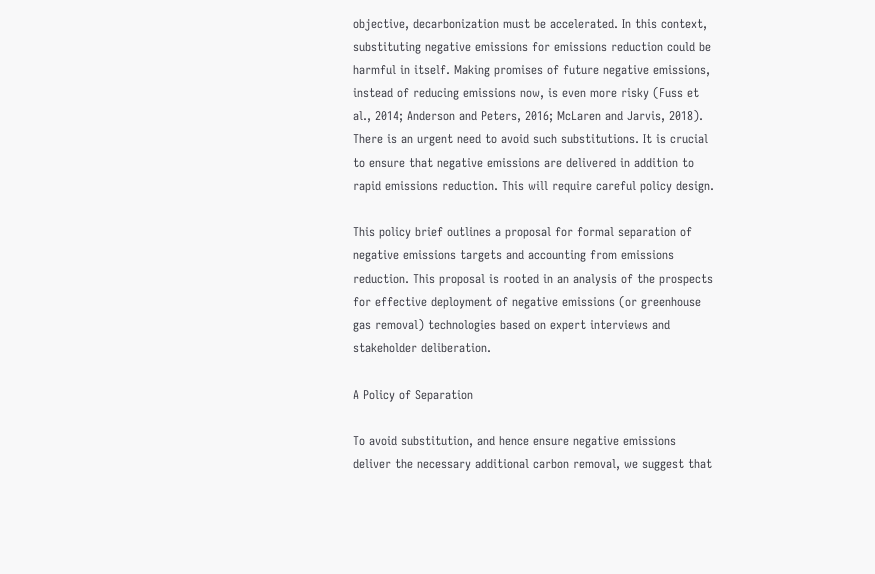objective, decarbonization must be accelerated. In this context, substituting negative emissions for emissions reduction could be harmful in itself. Making promises of future negative emissions, instead of reducing emissions now, is even more risky (Fuss et al., 2014; Anderson and Peters, 2016; McLaren and Jarvis, 2018). There is an urgent need to avoid such substitutions. It is crucial to ensure that negative emissions are delivered in addition to rapid emissions reduction. This will require careful policy design.

This policy brief outlines a proposal for formal separation of negative emissions targets and accounting from emissions reduction. This proposal is rooted in an analysis of the prospects for effective deployment of negative emissions (or greenhouse gas removal) technologies based on expert interviews and stakeholder deliberation.

A Policy of Separation

To avoid substitution, and hence ensure negative emissions deliver the necessary additional carbon removal, we suggest that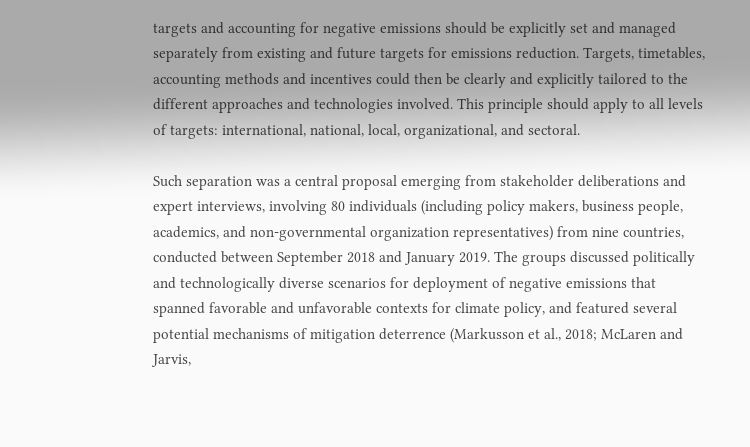targets and accounting for negative emissions should be explicitly set and managed separately from existing and future targets for emissions reduction. Targets, timetables, accounting methods and incentives could then be clearly and explicitly tailored to the different approaches and technologies involved. This principle should apply to all levels of targets: international, national, local, organizational, and sectoral.

Such separation was a central proposal emerging from stakeholder deliberations and expert interviews, involving 80 individuals (including policy makers, business people, academics, and non-governmental organization representatives) from nine countries, conducted between September 2018 and January 2019. The groups discussed politically and technologically diverse scenarios for deployment of negative emissions that spanned favorable and unfavorable contexts for climate policy, and featured several potential mechanisms of mitigation deterrence (Markusson et al., 2018; McLaren and Jarvis,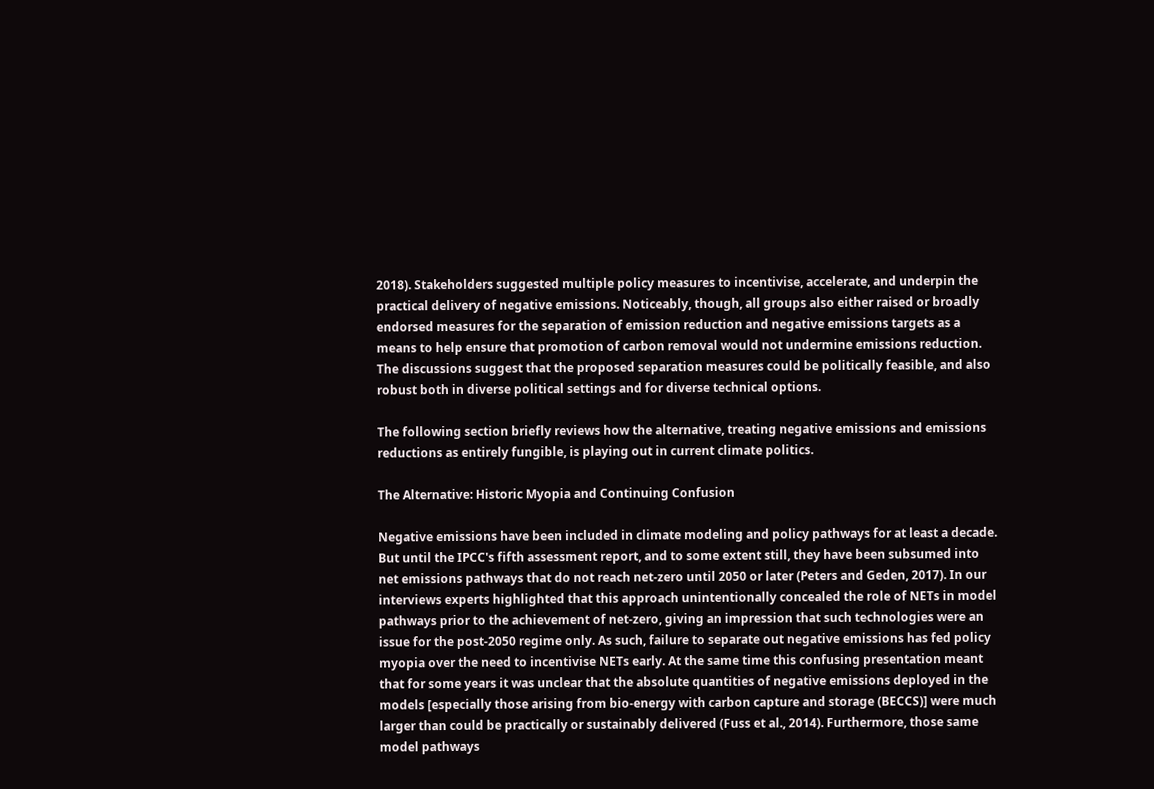2018). Stakeholders suggested multiple policy measures to incentivise, accelerate, and underpin the practical delivery of negative emissions. Noticeably, though, all groups also either raised or broadly endorsed measures for the separation of emission reduction and negative emissions targets as a means to help ensure that promotion of carbon removal would not undermine emissions reduction. The discussions suggest that the proposed separation measures could be politically feasible, and also robust both in diverse political settings and for diverse technical options.

The following section briefly reviews how the alternative, treating negative emissions and emissions reductions as entirely fungible, is playing out in current climate politics.

The Alternative: Historic Myopia and Continuing Confusion

Negative emissions have been included in climate modeling and policy pathways for at least a decade. But until the IPCC's fifth assessment report, and to some extent still, they have been subsumed into net emissions pathways that do not reach net-zero until 2050 or later (Peters and Geden, 2017). In our interviews experts highlighted that this approach unintentionally concealed the role of NETs in model pathways prior to the achievement of net-zero, giving an impression that such technologies were an issue for the post-2050 regime only. As such, failure to separate out negative emissions has fed policy myopia over the need to incentivise NETs early. At the same time this confusing presentation meant that for some years it was unclear that the absolute quantities of negative emissions deployed in the models [especially those arising from bio-energy with carbon capture and storage (BECCS)] were much larger than could be practically or sustainably delivered (Fuss et al., 2014). Furthermore, those same model pathways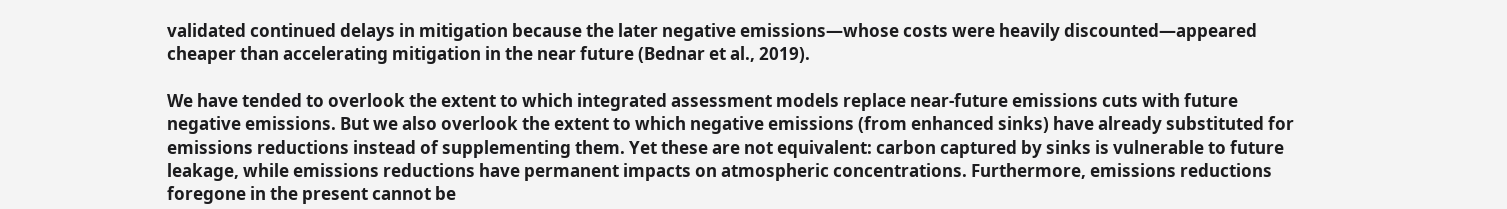validated continued delays in mitigation because the later negative emissions—whose costs were heavily discounted—appeared cheaper than accelerating mitigation in the near future (Bednar et al., 2019).

We have tended to overlook the extent to which integrated assessment models replace near-future emissions cuts with future negative emissions. But we also overlook the extent to which negative emissions (from enhanced sinks) have already substituted for emissions reductions instead of supplementing them. Yet these are not equivalent: carbon captured by sinks is vulnerable to future leakage, while emissions reductions have permanent impacts on atmospheric concentrations. Furthermore, emissions reductions foregone in the present cannot be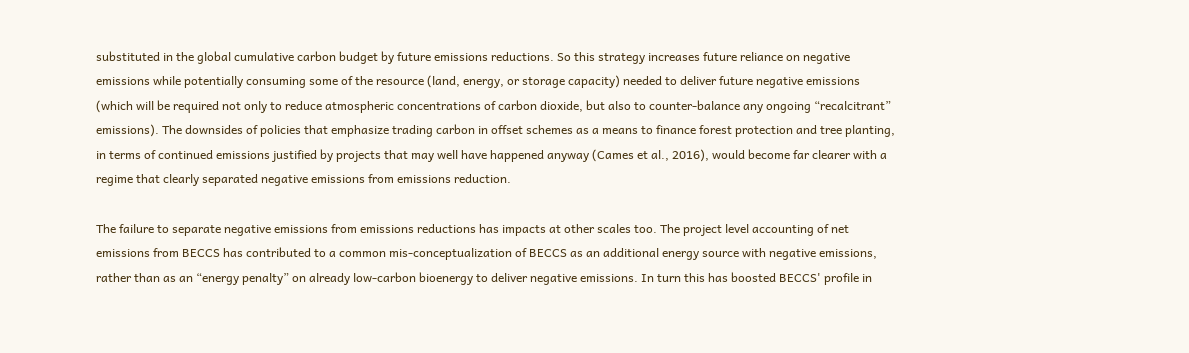substituted in the global cumulative carbon budget by future emissions reductions. So this strategy increases future reliance on negative emissions while potentially consuming some of the resource (land, energy, or storage capacity) needed to deliver future negative emissions (which will be required not only to reduce atmospheric concentrations of carbon dioxide, but also to counter-balance any ongoing “recalcitrant” emissions). The downsides of policies that emphasize trading carbon in offset schemes as a means to finance forest protection and tree planting, in terms of continued emissions justified by projects that may well have happened anyway (Cames et al., 2016), would become far clearer with a regime that clearly separated negative emissions from emissions reduction.

The failure to separate negative emissions from emissions reductions has impacts at other scales too. The project level accounting of net emissions from BECCS has contributed to a common mis-conceptualization of BECCS as an additional energy source with negative emissions, rather than as an “energy penalty” on already low-carbon bioenergy to deliver negative emissions. In turn this has boosted BECCS' profile in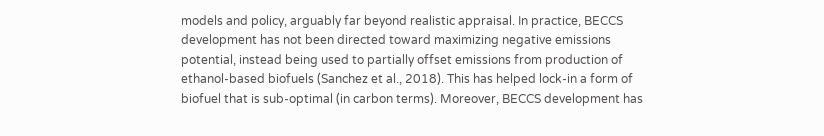models and policy, arguably far beyond realistic appraisal. In practice, BECCS development has not been directed toward maximizing negative emissions potential, instead being used to partially offset emissions from production of ethanol-based biofuels (Sanchez et al., 2018). This has helped lock-in a form of biofuel that is sub-optimal (in carbon terms). Moreover, BECCS development has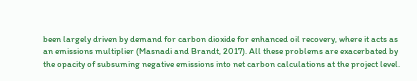been largely driven by demand for carbon dioxide for enhanced oil recovery, where it acts as an emissions multiplier (Masnadi and Brandt, 2017). All these problems are exacerbated by the opacity of subsuming negative emissions into net carbon calculations at the project level.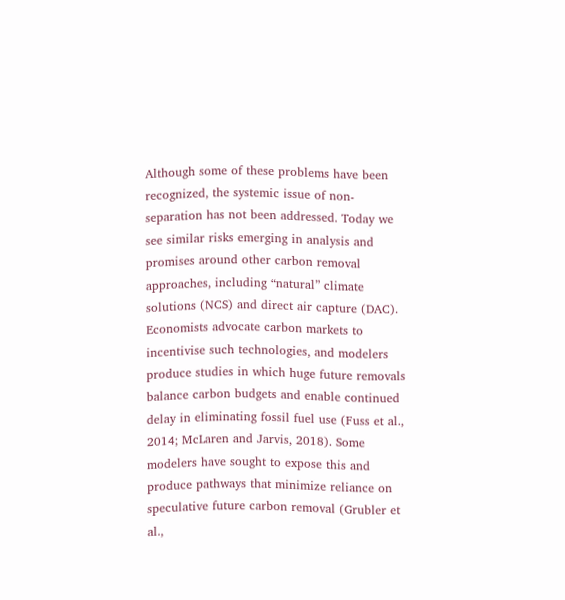Although some of these problems have been recognized, the systemic issue of non-separation has not been addressed. Today we see similar risks emerging in analysis and promises around other carbon removal approaches, including “natural” climate solutions (NCS) and direct air capture (DAC). Economists advocate carbon markets to incentivise such technologies, and modelers produce studies in which huge future removals balance carbon budgets and enable continued delay in eliminating fossil fuel use (Fuss et al., 2014; McLaren and Jarvis, 2018). Some modelers have sought to expose this and produce pathways that minimize reliance on speculative future carbon removal (Grubler et al.,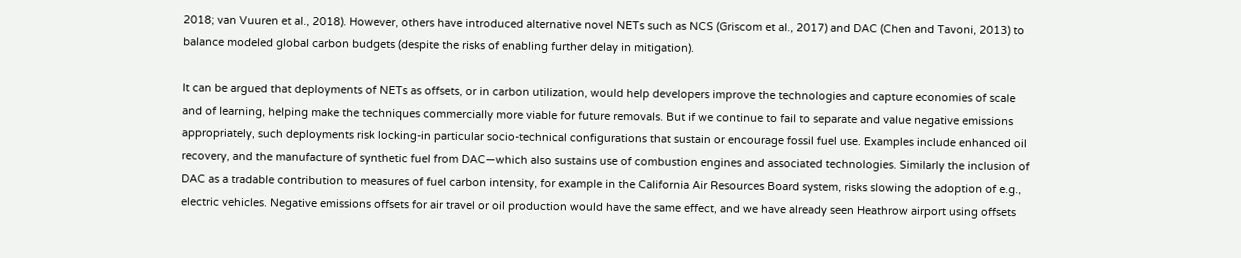2018; van Vuuren et al., 2018). However, others have introduced alternative novel NETs such as NCS (Griscom et al., 2017) and DAC (Chen and Tavoni, 2013) to balance modeled global carbon budgets (despite the risks of enabling further delay in mitigation).

It can be argued that deployments of NETs as offsets, or in carbon utilization, would help developers improve the technologies and capture economies of scale and of learning, helping make the techniques commercially more viable for future removals. But if we continue to fail to separate and value negative emissions appropriately, such deployments risk locking-in particular socio-technical configurations that sustain or encourage fossil fuel use. Examples include enhanced oil recovery, and the manufacture of synthetic fuel from DAC—which also sustains use of combustion engines and associated technologies. Similarly the inclusion of DAC as a tradable contribution to measures of fuel carbon intensity, for example in the California Air Resources Board system, risks slowing the adoption of e.g., electric vehicles. Negative emissions offsets for air travel or oil production would have the same effect, and we have already seen Heathrow airport using offsets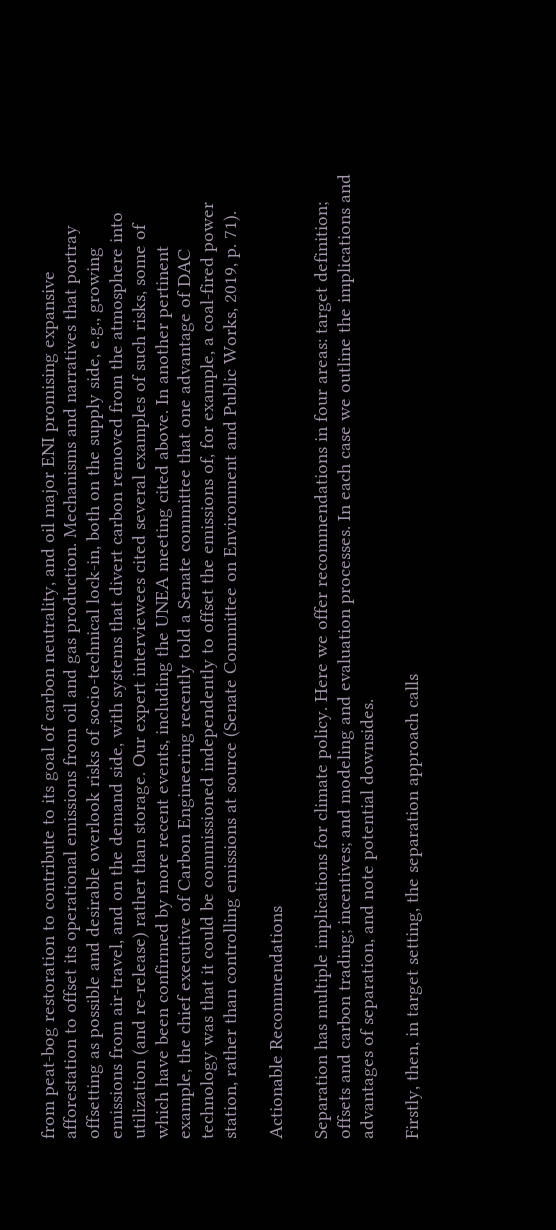from peat-bog restoration to contribute to its goal of carbon neutrality, and oil major ENI promising expansive afforestation to offset its operational emissions from oil and gas production. Mechanisms and narratives that portray offsetting as possible and desirable overlook risks of socio-technical lock-in, both on the supply side, e.g., growing emissions from air-travel, and on the demand side, with systems that divert carbon removed from the atmosphere into utilization (and re-release) rather than storage. Our expert interviewees cited several examples of such risks, some of which have been confirmed by more recent events, including the UNEA meeting cited above. In another pertinent example, the chief executive of Carbon Engineering recently told a Senate committee that one advantage of DAC technology was that it could be commissioned independently to offset the emissions of, for example, a coal-fired power station, rather than controlling emissions at source (Senate Committee on Environment and Public Works, 2019, p. 71).

Actionable Recommendations

Separation has multiple implications for climate policy. Here we offer recommendations in four areas: target definition; offsets and carbon trading; incentives; and modeling and evaluation processes. In each case we outline the implications and advantages of separation, and note potential downsides.

Firstly, then, in target setting, the separation approach calls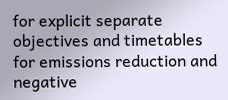for explicit separate objectives and timetables for emissions reduction and negative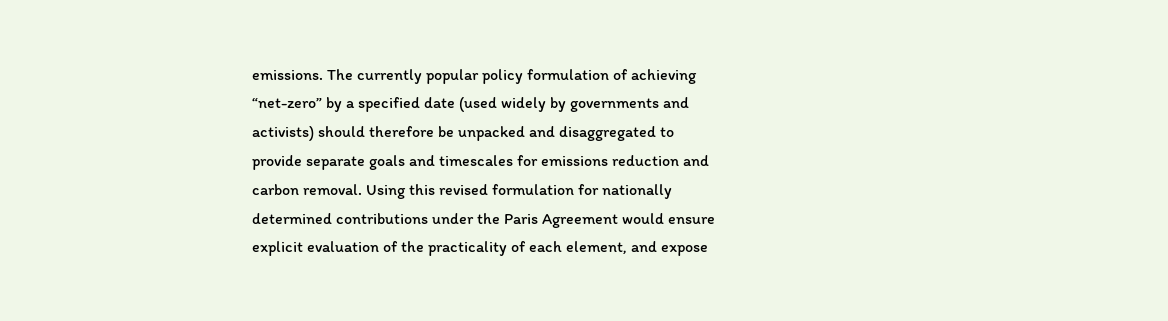emissions. The currently popular policy formulation of achieving “net-zero” by a specified date (used widely by governments and activists) should therefore be unpacked and disaggregated to provide separate goals and timescales for emissions reduction and carbon removal. Using this revised formulation for nationally determined contributions under the Paris Agreement would ensure explicit evaluation of the practicality of each element, and expose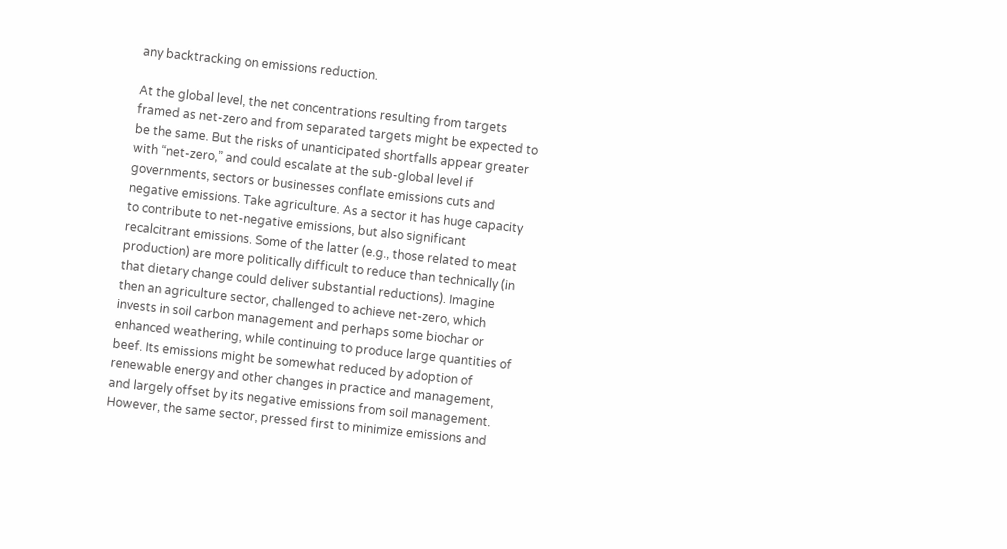any backtracking on emissions reduction.

At the global level, the net concentrations resulting from targets framed as net-zero and from separated targets might be expected to be the same. But the risks of unanticipated shortfalls appear greater with “net-zero,” and could escalate at the sub-global level if governments, sectors or businesses conflate emissions cuts and negative emissions. Take agriculture. As a sector it has huge capacity to contribute to net-negative emissions, but also significant recalcitrant emissions. Some of the latter (e.g., those related to meat production) are more politically difficult to reduce than technically (in that dietary change could deliver substantial reductions). Imagine then an agriculture sector, challenged to achieve net-zero, which invests in soil carbon management and perhaps some biochar or enhanced weathering, while continuing to produce large quantities of beef. Its emissions might be somewhat reduced by adoption of renewable energy and other changes in practice and management, and largely offset by its negative emissions from soil management. However, the same sector, pressed first to minimize emissions and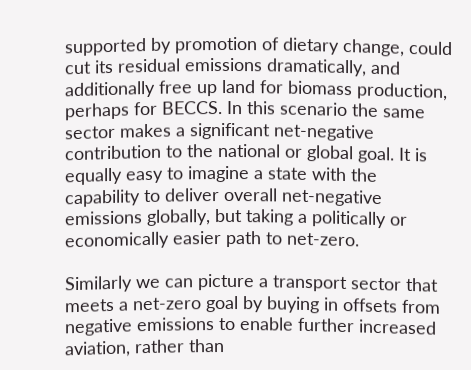supported by promotion of dietary change, could cut its residual emissions dramatically, and additionally free up land for biomass production, perhaps for BECCS. In this scenario the same sector makes a significant net-negative contribution to the national or global goal. It is equally easy to imagine a state with the capability to deliver overall net-negative emissions globally, but taking a politically or economically easier path to net-zero.

Similarly we can picture a transport sector that meets a net-zero goal by buying in offsets from negative emissions to enable further increased aviation, rather than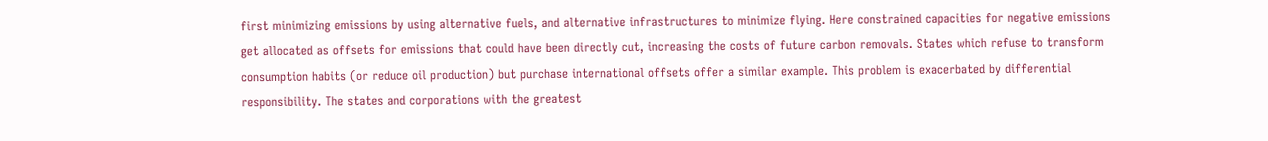first minimizing emissions by using alternative fuels, and alternative infrastructures to minimize flying. Here constrained capacities for negative emissions get allocated as offsets for emissions that could have been directly cut, increasing the costs of future carbon removals. States which refuse to transform consumption habits (or reduce oil production) but purchase international offsets offer a similar example. This problem is exacerbated by differential responsibility. The states and corporations with the greatest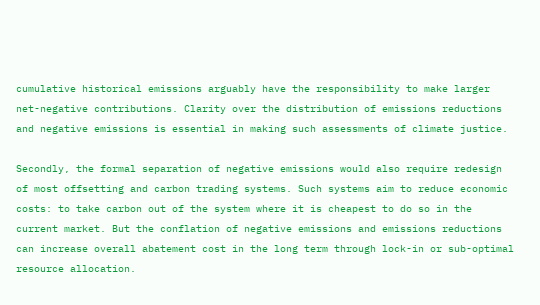cumulative historical emissions arguably have the responsibility to make larger net-negative contributions. Clarity over the distribution of emissions reductions and negative emissions is essential in making such assessments of climate justice.

Secondly, the formal separation of negative emissions would also require redesign of most offsetting and carbon trading systems. Such systems aim to reduce economic costs: to take carbon out of the system where it is cheapest to do so in the current market. But the conflation of negative emissions and emissions reductions can increase overall abatement cost in the long term through lock-in or sub-optimal resource allocation.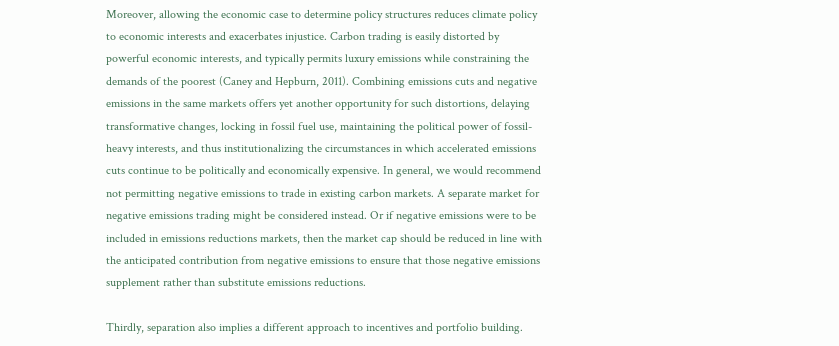Moreover, allowing the economic case to determine policy structures reduces climate policy to economic interests and exacerbates injustice. Carbon trading is easily distorted by powerful economic interests, and typically permits luxury emissions while constraining the demands of the poorest (Caney and Hepburn, 2011). Combining emissions cuts and negative emissions in the same markets offers yet another opportunity for such distortions, delaying transformative changes, locking in fossil fuel use, maintaining the political power of fossil-heavy interests, and thus institutionalizing the circumstances in which accelerated emissions cuts continue to be politically and economically expensive. In general, we would recommend not permitting negative emissions to trade in existing carbon markets. A separate market for negative emissions trading might be considered instead. Or if negative emissions were to be included in emissions reductions markets, then the market cap should be reduced in line with the anticipated contribution from negative emissions to ensure that those negative emissions supplement rather than substitute emissions reductions.

Thirdly, separation also implies a different approach to incentives and portfolio building.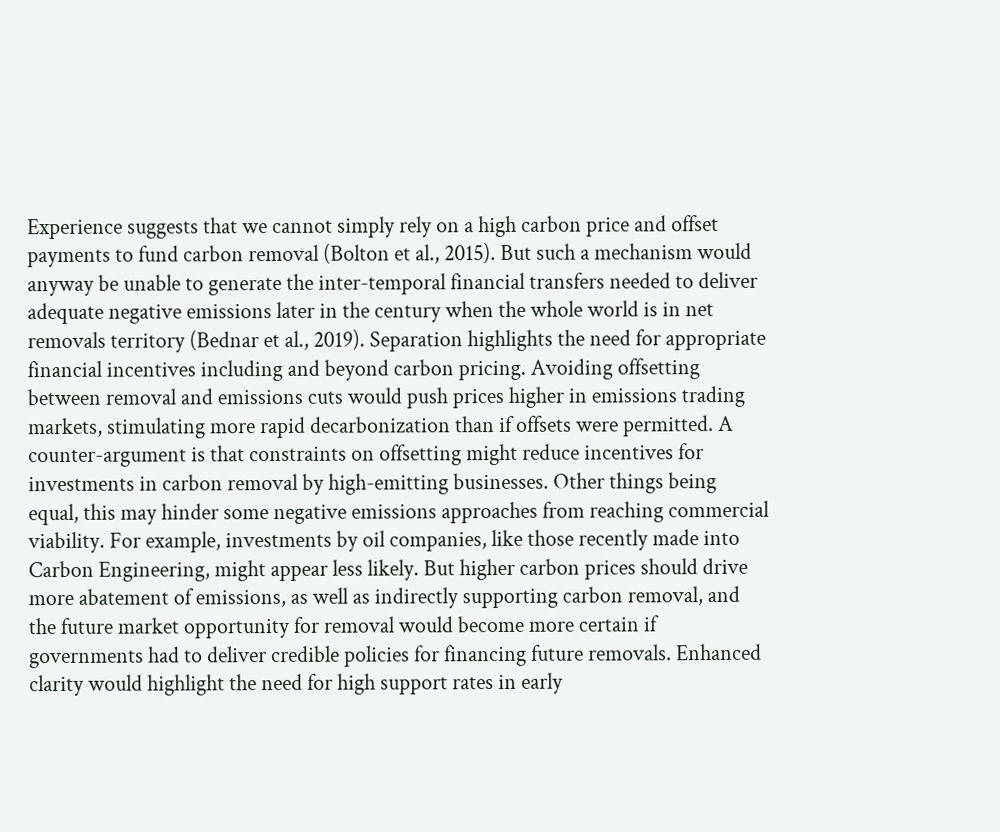Experience suggests that we cannot simply rely on a high carbon price and offset payments to fund carbon removal (Bolton et al., 2015). But such a mechanism would anyway be unable to generate the inter-temporal financial transfers needed to deliver adequate negative emissions later in the century when the whole world is in net removals territory (Bednar et al., 2019). Separation highlights the need for appropriate financial incentives including and beyond carbon pricing. Avoiding offsetting between removal and emissions cuts would push prices higher in emissions trading markets, stimulating more rapid decarbonization than if offsets were permitted. A counter-argument is that constraints on offsetting might reduce incentives for investments in carbon removal by high-emitting businesses. Other things being equal, this may hinder some negative emissions approaches from reaching commercial viability. For example, investments by oil companies, like those recently made into Carbon Engineering, might appear less likely. But higher carbon prices should drive more abatement of emissions, as well as indirectly supporting carbon removal, and the future market opportunity for removal would become more certain if governments had to deliver credible policies for financing future removals. Enhanced clarity would highlight the need for high support rates in early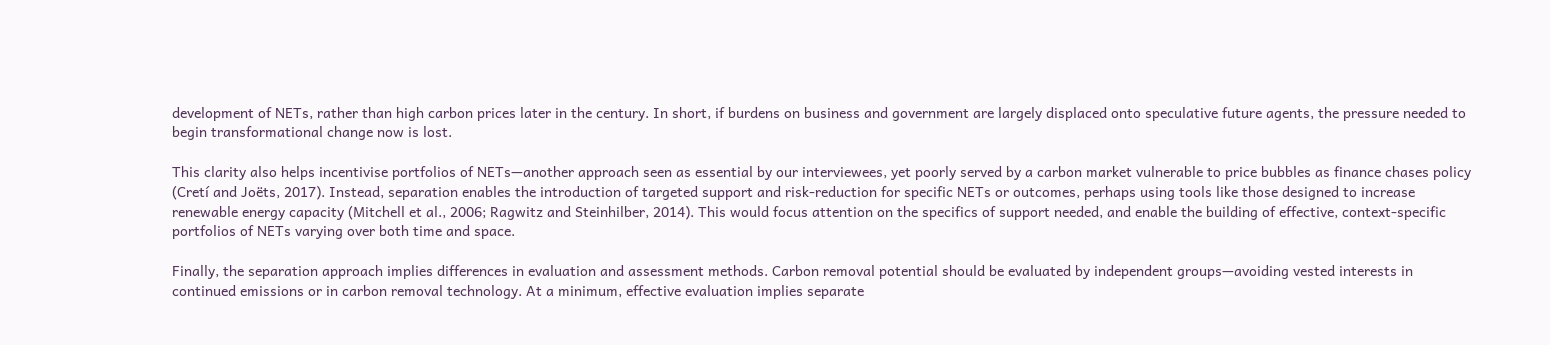development of NETs, rather than high carbon prices later in the century. In short, if burdens on business and government are largely displaced onto speculative future agents, the pressure needed to begin transformational change now is lost.

This clarity also helps incentivise portfolios of NETs—another approach seen as essential by our interviewees, yet poorly served by a carbon market vulnerable to price bubbles as finance chases policy (Cretí and Joëts, 2017). Instead, separation enables the introduction of targeted support and risk-reduction for specific NETs or outcomes, perhaps using tools like those designed to increase renewable energy capacity (Mitchell et al., 2006; Ragwitz and Steinhilber, 2014). This would focus attention on the specifics of support needed, and enable the building of effective, context-specific portfolios of NETs varying over both time and space.

Finally, the separation approach implies differences in evaluation and assessment methods. Carbon removal potential should be evaluated by independent groups—avoiding vested interests in continued emissions or in carbon removal technology. At a minimum, effective evaluation implies separate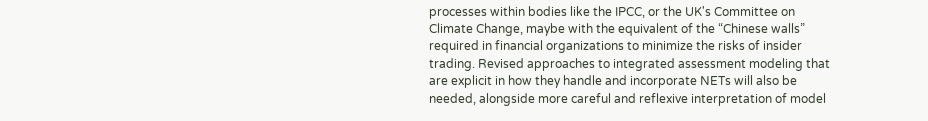processes within bodies like the IPCC, or the UK's Committee on Climate Change, maybe with the equivalent of the “Chinese walls” required in financial organizations to minimize the risks of insider trading. Revised approaches to integrated assessment modeling that are explicit in how they handle and incorporate NETs will also be needed, alongside more careful and reflexive interpretation of model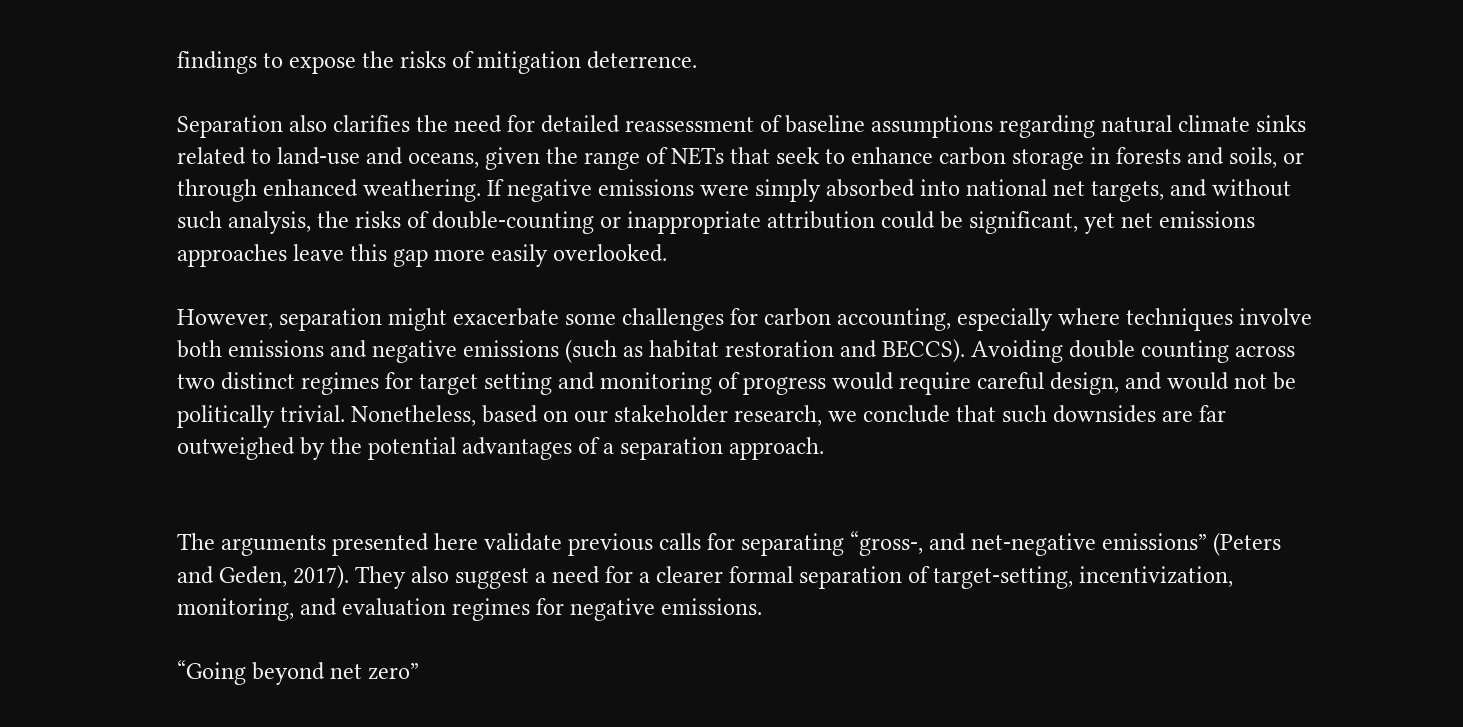findings to expose the risks of mitigation deterrence.

Separation also clarifies the need for detailed reassessment of baseline assumptions regarding natural climate sinks related to land-use and oceans, given the range of NETs that seek to enhance carbon storage in forests and soils, or through enhanced weathering. If negative emissions were simply absorbed into national net targets, and without such analysis, the risks of double-counting or inappropriate attribution could be significant, yet net emissions approaches leave this gap more easily overlooked.

However, separation might exacerbate some challenges for carbon accounting, especially where techniques involve both emissions and negative emissions (such as habitat restoration and BECCS). Avoiding double counting across two distinct regimes for target setting and monitoring of progress would require careful design, and would not be politically trivial. Nonetheless, based on our stakeholder research, we conclude that such downsides are far outweighed by the potential advantages of a separation approach.


The arguments presented here validate previous calls for separating “gross-, and net-negative emissions” (Peters and Geden, 2017). They also suggest a need for a clearer formal separation of target-setting, incentivization, monitoring, and evaluation regimes for negative emissions.

“Going beyond net zero”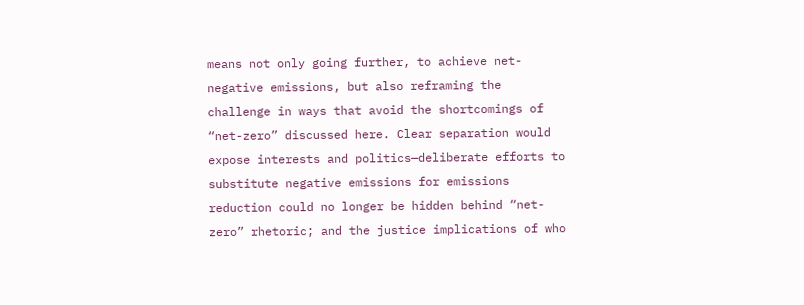means not only going further, to achieve net-negative emissions, but also reframing the challenge in ways that avoid the shortcomings of “net-zero” discussed here. Clear separation would expose interests and politics—deliberate efforts to substitute negative emissions for emissions reduction could no longer be hidden behind “net-zero” rhetoric; and the justice implications of who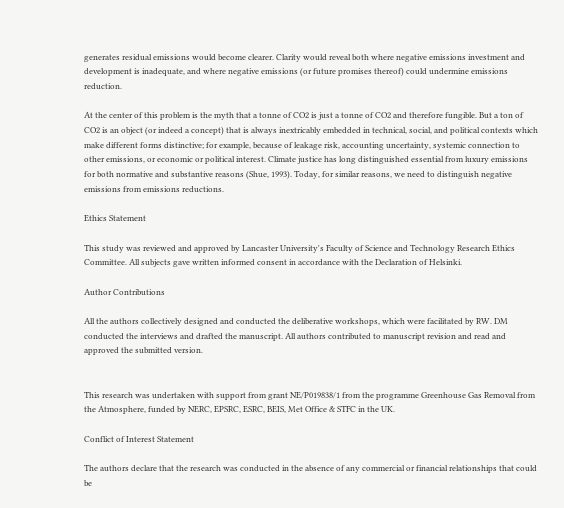generates residual emissions would become clearer. Clarity would reveal both where negative emissions investment and development is inadequate, and where negative emissions (or future promises thereof) could undermine emissions reduction.

At the center of this problem is the myth that a tonne of CO2 is just a tonne of CO2 and therefore fungible. But a ton of CO2 is an object (or indeed a concept) that is always inextricably embedded in technical, social, and political contexts which make different forms distinctive; for example, because of leakage risk, accounting uncertainty, systemic connection to other emissions, or economic or political interest. Climate justice has long distinguished essential from luxury emissions for both normative and substantive reasons (Shue, 1993). Today, for similar reasons, we need to distinguish negative emissions from emissions reductions.

Ethics Statement

This study was reviewed and approved by Lancaster University's Faculty of Science and Technology Research Ethics Committee. All subjects gave written informed consent in accordance with the Declaration of Helsinki.

Author Contributions

All the authors collectively designed and conducted the deliberative workshops, which were facilitated by RW. DM conducted the interviews and drafted the manuscript. All authors contributed to manuscript revision and read and approved the submitted version.


This research was undertaken with support from grant NE/P019838/1 from the programme Greenhouse Gas Removal from the Atmosphere, funded by NERC, EPSRC, ESRC, BEIS, Met Office & STFC in the UK.

Conflict of Interest Statement

The authors declare that the research was conducted in the absence of any commercial or financial relationships that could be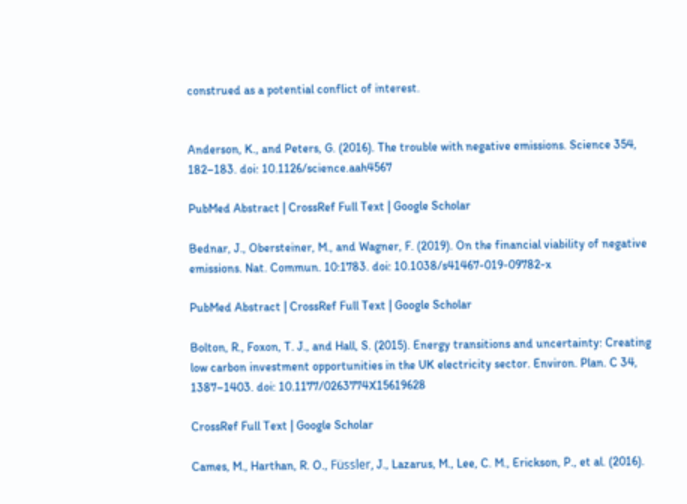construed as a potential conflict of interest.


Anderson, K., and Peters, G. (2016). The trouble with negative emissions. Science 354, 182–183. doi: 10.1126/science.aah4567

PubMed Abstract | CrossRef Full Text | Google Scholar

Bednar, J., Obersteiner, M., and Wagner, F. (2019). On the financial viability of negative emissions. Nat. Commun. 10:1783. doi: 10.1038/s41467-019-09782-x

PubMed Abstract | CrossRef Full Text | Google Scholar

Bolton, R., Foxon, T. J., and Hall, S. (2015). Energy transitions and uncertainty: Creating low carbon investment opportunities in the UK electricity sector. Environ. Plan. C 34, 1387–1403. doi: 10.1177/0263774X15619628

CrossRef Full Text | Google Scholar

Cames, M., Harthan, R. O., Füssler, J., Lazarus, M., Lee, C. M., Erickson, P., et al. (2016).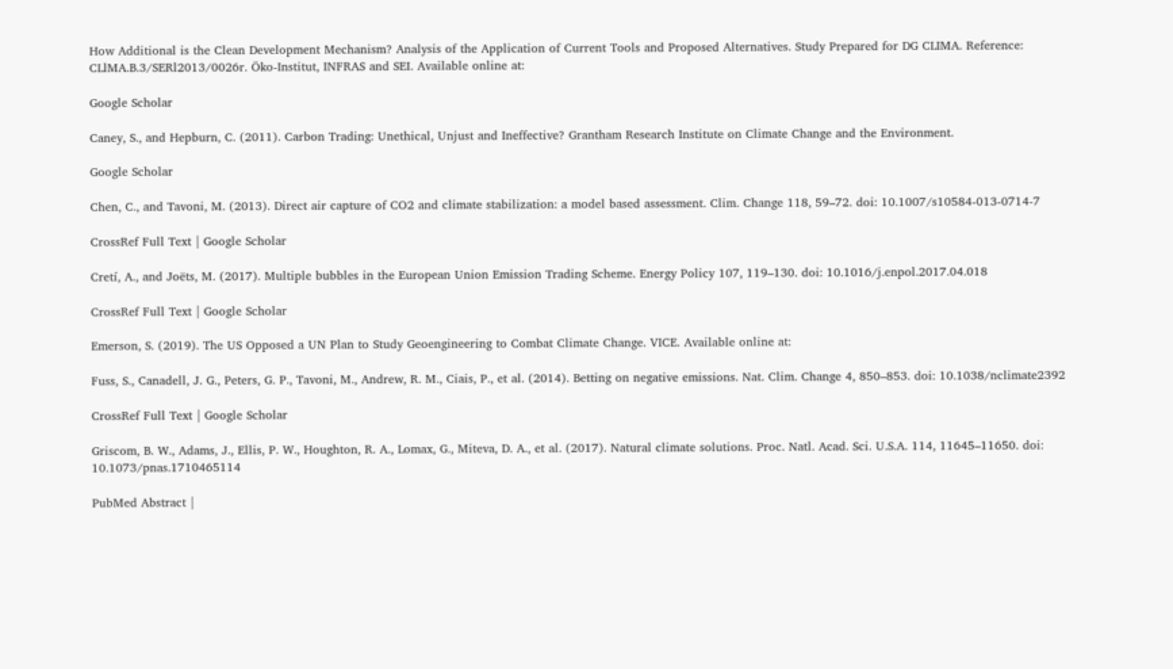How Additional is the Clean Development Mechanism? Analysis of the Application of Current Tools and Proposed Alternatives. Study Prepared for DG CLIMA. Reference: CLlMA.B.3/SERl2013/0026r. Öko-Institut, INFRAS and SEI. Available online at:

Google Scholar

Caney, S., and Hepburn, C. (2011). Carbon Trading: Unethical, Unjust and Ineffective? Grantham Research Institute on Climate Change and the Environment.

Google Scholar

Chen, C., and Tavoni, M. (2013). Direct air capture of CO2 and climate stabilization: a model based assessment. Clim. Change 118, 59–72. doi: 10.1007/s10584-013-0714-7

CrossRef Full Text | Google Scholar

Cretí, A., and Joëts, M. (2017). Multiple bubbles in the European Union Emission Trading Scheme. Energy Policy 107, 119–130. doi: 10.1016/j.enpol.2017.04.018

CrossRef Full Text | Google Scholar

Emerson, S. (2019). The US Opposed a UN Plan to Study Geoengineering to Combat Climate Change. VICE. Available online at:

Fuss, S., Canadell, J. G., Peters, G. P., Tavoni, M., Andrew, R. M., Ciais, P., et al. (2014). Betting on negative emissions. Nat. Clim. Change 4, 850–853. doi: 10.1038/nclimate2392

CrossRef Full Text | Google Scholar

Griscom, B. W., Adams, J., Ellis, P. W., Houghton, R. A., Lomax, G., Miteva, D. A., et al. (2017). Natural climate solutions. Proc. Natl. Acad. Sci. U.S.A. 114, 11645–11650. doi: 10.1073/pnas.1710465114

PubMed Abstract |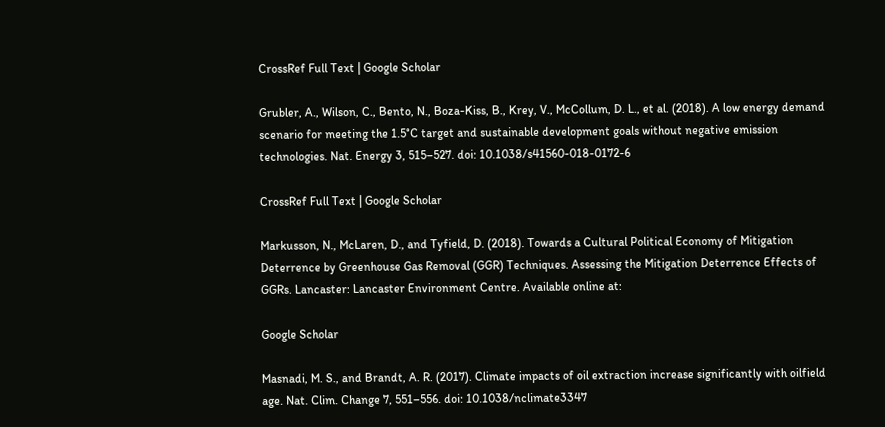CrossRef Full Text | Google Scholar

Grubler, A., Wilson, C., Bento, N., Boza-Kiss, B., Krey, V., McCollum, D. L., et al. (2018). A low energy demand scenario for meeting the 1.5°C target and sustainable development goals without negative emission technologies. Nat. Energy 3, 515–527. doi: 10.1038/s41560-018-0172-6

CrossRef Full Text | Google Scholar

Markusson, N., McLaren, D., and Tyfield, D. (2018). Towards a Cultural Political Economy of Mitigation Deterrence by Greenhouse Gas Removal (GGR) Techniques. Assessing the Mitigation Deterrence Effects of GGRs. Lancaster: Lancaster Environment Centre. Available online at:

Google Scholar

Masnadi, M. S., and Brandt, A. R. (2017). Climate impacts of oil extraction increase significantly with oilfield age. Nat. Clim. Change 7, 551–556. doi: 10.1038/nclimate3347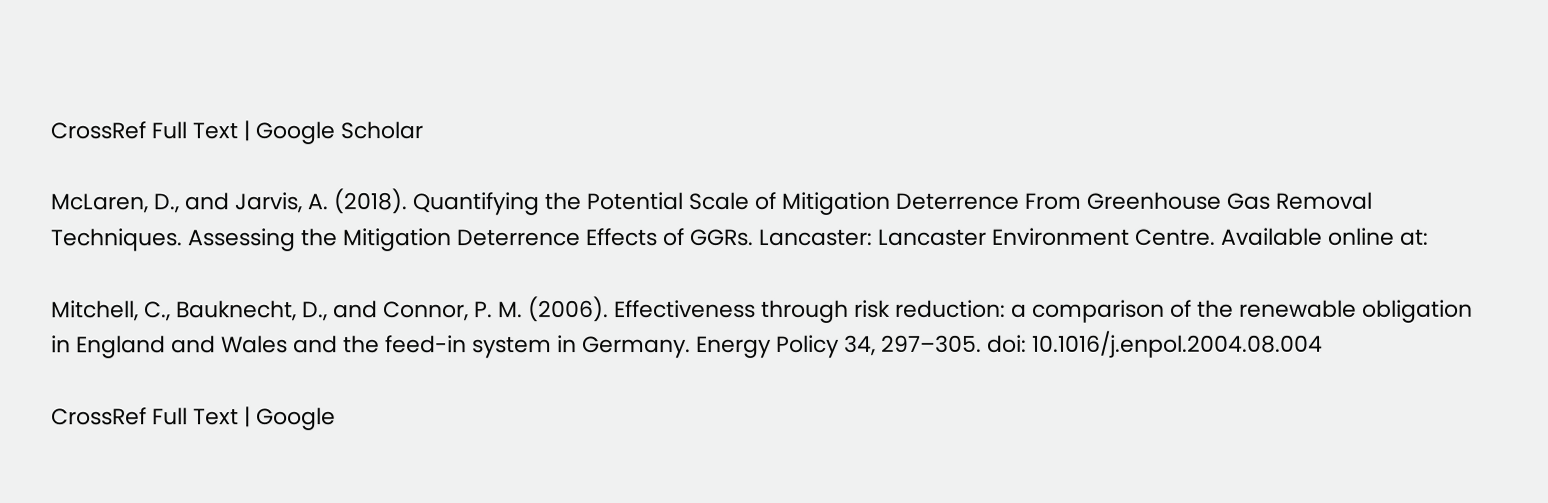CrossRef Full Text | Google Scholar

McLaren, D., and Jarvis, A. (2018). Quantifying the Potential Scale of Mitigation Deterrence From Greenhouse Gas Removal Techniques. Assessing the Mitigation Deterrence Effects of GGRs. Lancaster: Lancaster Environment Centre. Available online at:

Mitchell, C., Bauknecht, D., and Connor, P. M. (2006). Effectiveness through risk reduction: a comparison of the renewable obligation in England and Wales and the feed-in system in Germany. Energy Policy 34, 297–305. doi: 10.1016/j.enpol.2004.08.004

CrossRef Full Text | Google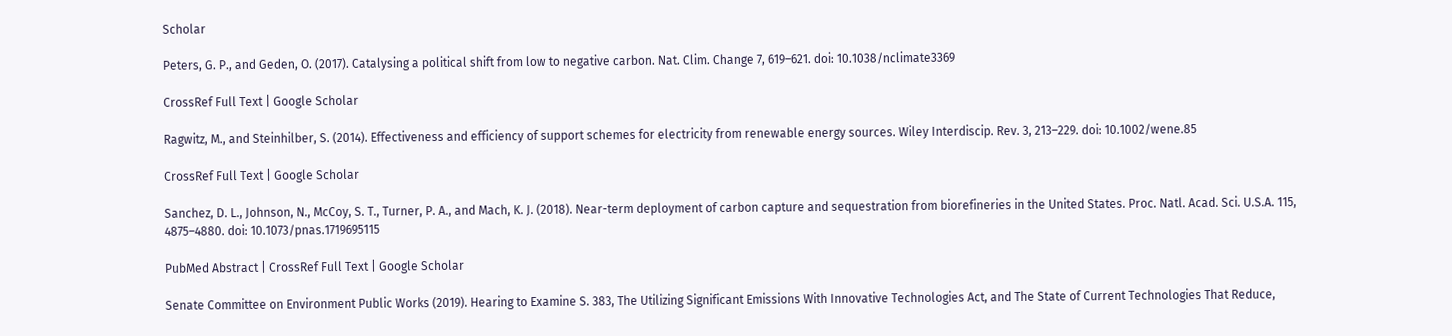Scholar

Peters, G. P., and Geden, O. (2017). Catalysing a political shift from low to negative carbon. Nat. Clim. Change 7, 619–621. doi: 10.1038/nclimate3369

CrossRef Full Text | Google Scholar

Ragwitz, M., and Steinhilber, S. (2014). Effectiveness and efficiency of support schemes for electricity from renewable energy sources. Wiley Interdiscip. Rev. 3, 213–229. doi: 10.1002/wene.85

CrossRef Full Text | Google Scholar

Sanchez, D. L., Johnson, N., McCoy, S. T., Turner, P. A., and Mach, K. J. (2018). Near-term deployment of carbon capture and sequestration from biorefineries in the United States. Proc. Natl. Acad. Sci. U.S.A. 115, 4875–4880. doi: 10.1073/pnas.1719695115

PubMed Abstract | CrossRef Full Text | Google Scholar

Senate Committee on Environment Public Works (2019). Hearing to Examine S. 383, The Utilizing Significant Emissions With Innovative Technologies Act, and The State of Current Technologies That Reduce,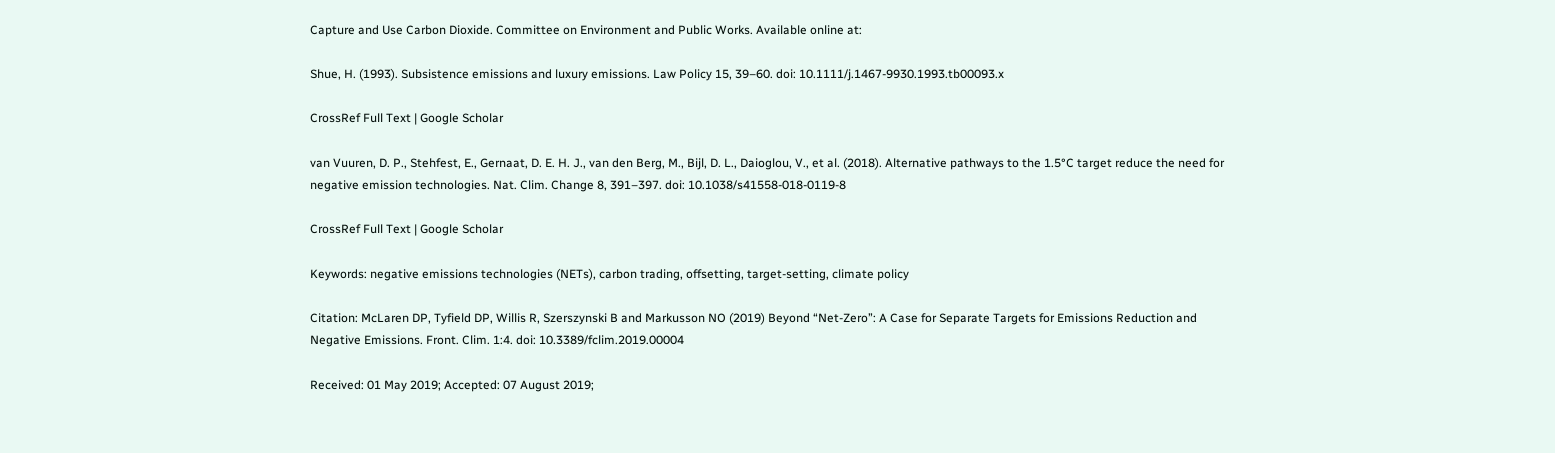Capture and Use Carbon Dioxide. Committee on Environment and Public Works. Available online at:

Shue, H. (1993). Subsistence emissions and luxury emissions. Law Policy 15, 39–60. doi: 10.1111/j.1467-9930.1993.tb00093.x

CrossRef Full Text | Google Scholar

van Vuuren, D. P., Stehfest, E., Gernaat, D. E. H. J., van den Berg, M., Bijl, D. L., Daioglou, V., et al. (2018). Alternative pathways to the 1.5°C target reduce the need for negative emission technologies. Nat. Clim. Change 8, 391–397. doi: 10.1038/s41558-018-0119-8

CrossRef Full Text | Google Scholar

Keywords: negative emissions technologies (NETs), carbon trading, offsetting, target-setting, climate policy

Citation: McLaren DP, Tyfield DP, Willis R, Szerszynski B and Markusson NO (2019) Beyond “Net-Zero”: A Case for Separate Targets for Emissions Reduction and Negative Emissions. Front. Clim. 1:4. doi: 10.3389/fclim.2019.00004

Received: 01 May 2019; Accepted: 07 August 2019;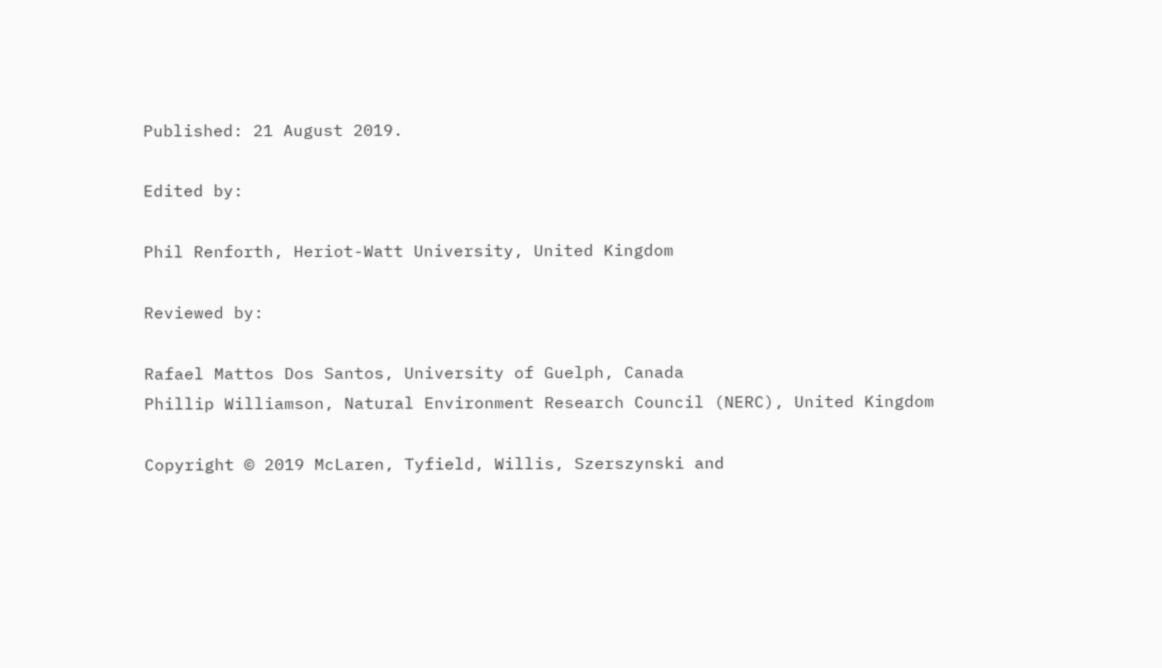Published: 21 August 2019.

Edited by:

Phil Renforth, Heriot-Watt University, United Kingdom

Reviewed by:

Rafael Mattos Dos Santos, University of Guelph, Canada
Phillip Williamson, Natural Environment Research Council (NERC), United Kingdom

Copyright © 2019 McLaren, Tyfield, Willis, Szerszynski and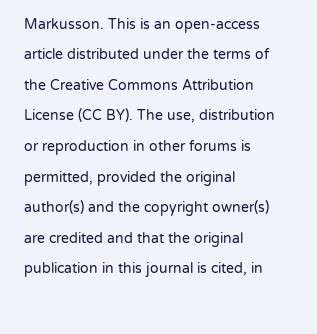Markusson. This is an open-access article distributed under the terms of the Creative Commons Attribution License (CC BY). The use, distribution or reproduction in other forums is permitted, provided the original author(s) and the copyright owner(s) are credited and that the original publication in this journal is cited, in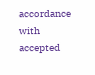accordance with accepted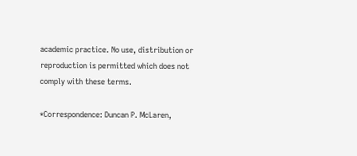academic practice. No use, distribution or reproduction is permitted which does not comply with these terms.

*Correspondence: Duncan P. McLaren,